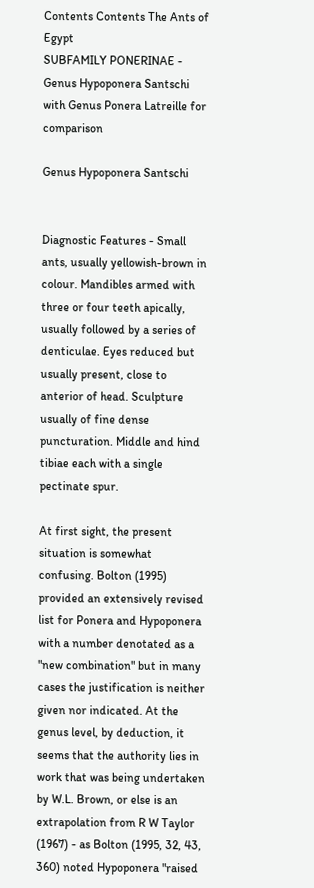Contents Contents The Ants of Egypt
SUBFAMILY PONERINAE - Genus Hypoponera Santschi
with Genus Ponera Latreille for comparison

Genus Hypoponera Santschi


Diagnostic Features - Small ants, usually yellowish-brown in colour. Mandibles armed with three or four teeth apically, usually followed by a series of denticulae. Eyes reduced but usually present, close to anterior of head. Sculpture usually of fine dense puncturation. Middle and hind tibiae each with a single pectinate spur.

At first sight, the present situation is somewhat confusing. Bolton (1995) provided an extensively revised list for Ponera and Hypoponera with a number denotated as a "new combination" but in many cases the justification is neither given nor indicated. At the genus level, by deduction, it seems that the authority lies in work that was being undertaken by W.L. Brown, or else is an extrapolation from R W Taylor (1967) - as Bolton (1995, 32, 43, 360) noted Hypoponera "raised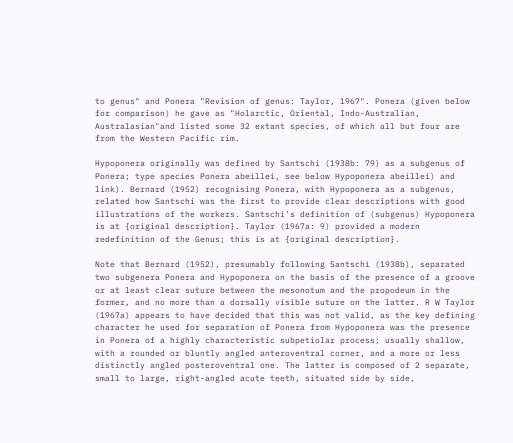to genus" and Ponera "Revision of genus: Taylor, 1967". Ponera (given below for comparison) he gave as "Holarctic, Oriental, Indo-Australian, Australasian"and listed some 32 extant species, of which all but four are from the Western Pacific rim.

Hypoponera originally was defined by Santschi (1938b: 79) as a subgenus of Ponera; type species Ponera abeillei, see below Hypoponera abeillei) and link). Bernard (1952) recognising Ponera, with Hypoponera as a subgenus, related how Santschi was the first to provide clear descriptions with good illustrations of the workers. Santschi's definition of (subgenus) Hypoponera is at {original description}. Taylor (1967a: 9) provided a modern redefinition of the Genus; this is at {original description}.

Note that Bernard (1952), presumably following Santschi (1938b), separated two subgenera Ponera and Hypoponera on the basis of the presence of a groove or at least clear suture between the mesonotum and the propodeum in the former, and no more than a dorsally visible suture on the latter. R W Taylor (1967a) appears to have decided that this was not valid, as the key defining character he used for separation of Ponera from Hypoponera was the presence in Ponera of a highly characteristic subpetiolar process; usually shallow, with a rounded or bluntly angled anteroventral corner, and a more or less distinctly angled posteroventral one. The latter is composed of 2 separate, small to large, right-angled acute teeth, situated side by side,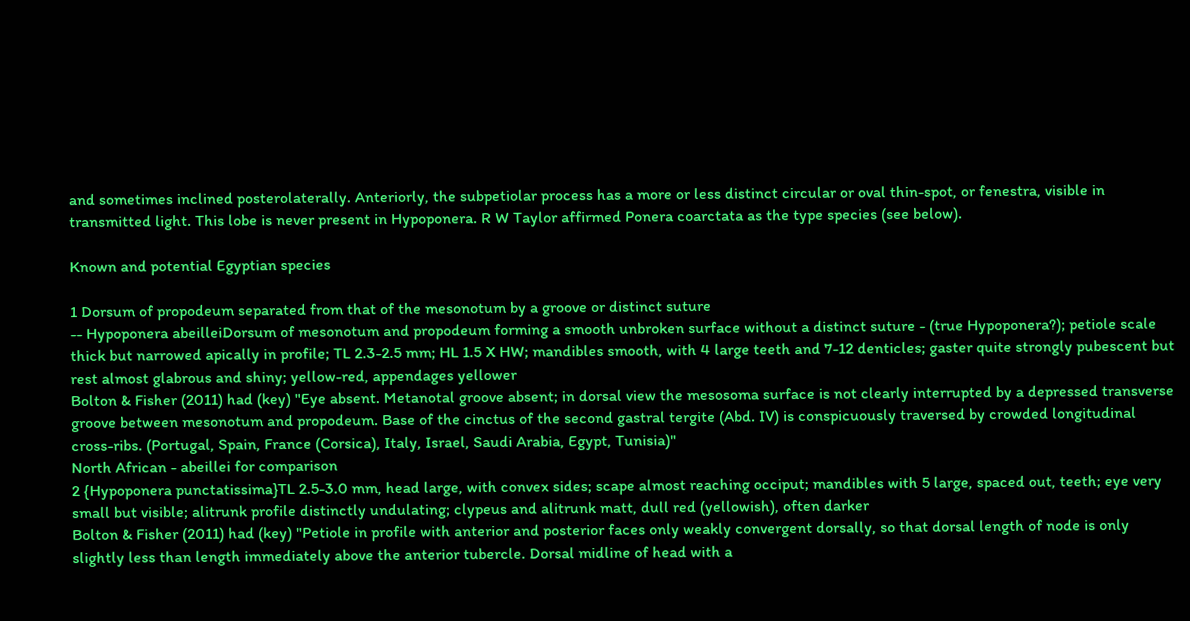and sometimes inclined posterolaterally. Anteriorly, the subpetiolar process has a more or less distinct circular or oval thin-spot, or fenestra, visible in transmitted light. This lobe is never present in Hypoponera. R W Taylor affirmed Ponera coarctata as the type species (see below).

Known and potential Egyptian species

1 Dorsum of propodeum separated from that of the mesonotum by a groove or distinct suture
-- Hypoponera abeilleiDorsum of mesonotum and propodeum forming a smooth unbroken surface without a distinct suture - (true Hypoponera?); petiole scale thick but narrowed apically in profile; TL 2.3-2.5 mm; HL 1.5 X HW; mandibles smooth, with 4 large teeth and 7-12 denticles; gaster quite strongly pubescent but rest almost glabrous and shiny; yellow-red, appendages yellower
Bolton & Fisher (2011) had (key) "Eye absent. Metanotal groove absent; in dorsal view the mesosoma surface is not clearly interrupted by a depressed transverse groove between mesonotum and propodeum. Base of the cinctus of the second gastral tergite (Abd. IV) is conspicuously traversed by crowded longitudinal cross-ribs. (Portugal, Spain, France (Corsica), Italy, Israel, Saudi Arabia, Egypt, Tunisia)"
North African - abeillei for comparison
2 {Hypoponera punctatissima}TL 2.5-3.0 mm, head large, with convex sides; scape almost reaching occiput; mandibles with 5 large, spaced out, teeth; eye very small but visible; alitrunk profile distinctly undulating; clypeus and alitrunk matt, dull red (yellowish), often darker
Bolton & Fisher (2011) had (key) "Petiole in profile with anterior and posterior faces only weakly convergent dorsally, so that dorsal length of node is only slightly less than length immediately above the anterior tubercle. Dorsal midline of head with a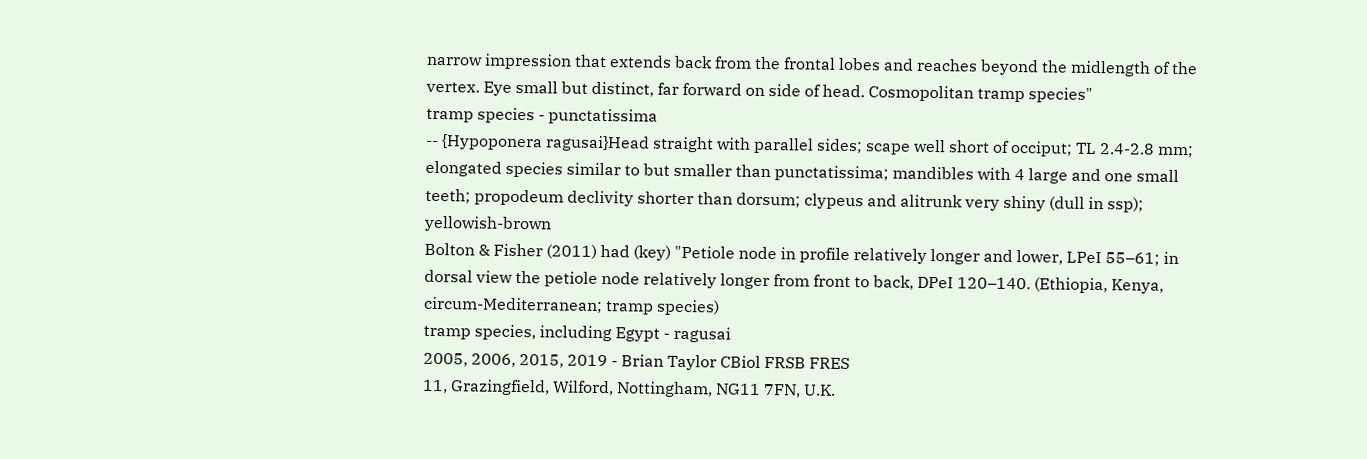narrow impression that extends back from the frontal lobes and reaches beyond the midlength of the vertex. Eye small but distinct, far forward on side of head. Cosmopolitan tramp species"
tramp species - punctatissima
-- {Hypoponera ragusai}Head straight with parallel sides; scape well short of occiput; TL 2.4-2.8 mm; elongated species similar to but smaller than punctatissima; mandibles with 4 large and one small teeth; propodeum declivity shorter than dorsum; clypeus and alitrunk very shiny (dull in ssp); yellowish-brown
Bolton & Fisher (2011) had (key) "Petiole node in profile relatively longer and lower, LPeI 55–61; in dorsal view the petiole node relatively longer from front to back, DPeI 120–140. (Ethiopia, Kenya, circum-Mediterranean; tramp species)
tramp species, including Egypt - ragusai
2005, 2006, 2015, 2019 - Brian Taylor CBiol FRSB FRES
11, Grazingfield, Wilford, Nottingham, NG11 7FN, U.K.